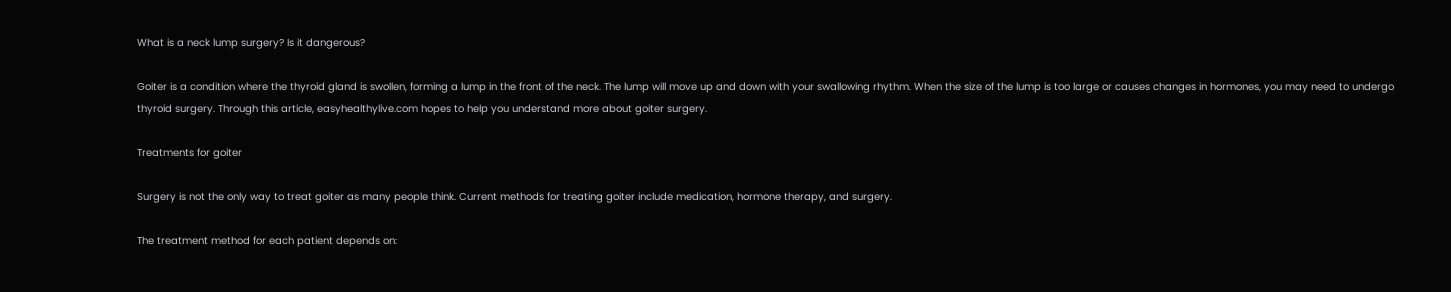What is a neck lump surgery? Is it dangerous?

Goiter is a condition where the thyroid gland is swollen, forming a lump in the front of the neck. The lump will move up and down with your swallowing rhythm. When the size of the lump is too large or causes changes in hormones, you may need to undergo thyroid surgery. Through this article, easyhealthylive.com hopes to help you understand more about goiter surgery.

Treatments for goiter

Surgery is not the only way to treat goiter as many people think. Current methods for treating goiter include medication, hormone therapy, and surgery.

The treatment method for each patient depends on: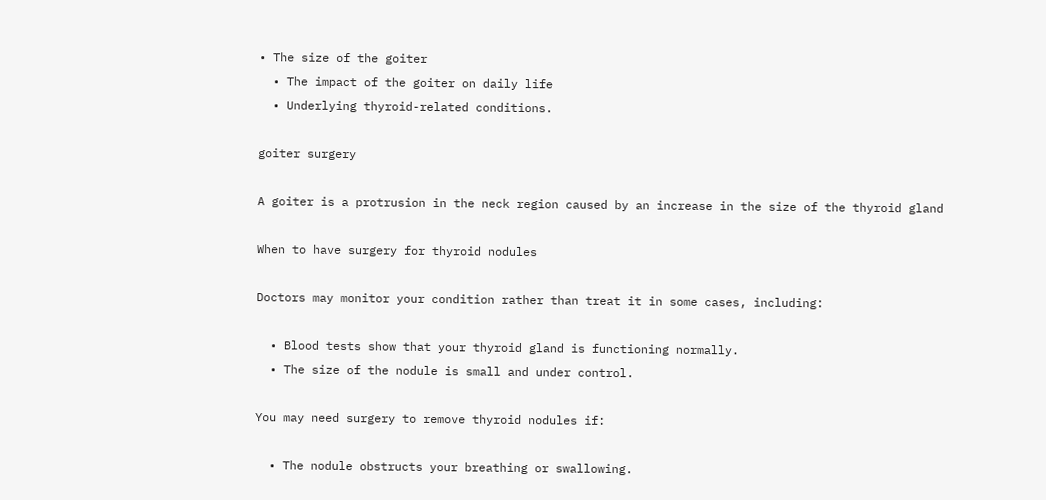• The size of the goiter
  • The impact of the goiter on daily life
  • Underlying thyroid-related conditions.

goiter surgery

A goiter is a protrusion in the neck region caused by an increase in the size of the thyroid gland

When to have surgery for thyroid nodules

Doctors may monitor your condition rather than treat it in some cases, including:

  • Blood tests show that your thyroid gland is functioning normally.
  • The size of the nodule is small and under control.

You may need surgery to remove thyroid nodules if:

  • The nodule obstructs your breathing or swallowing.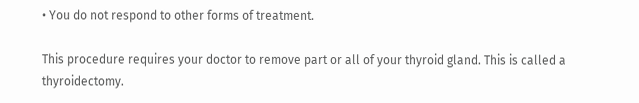• You do not respond to other forms of treatment.

This procedure requires your doctor to remove part or all of your thyroid gland. This is called a thyroidectomy.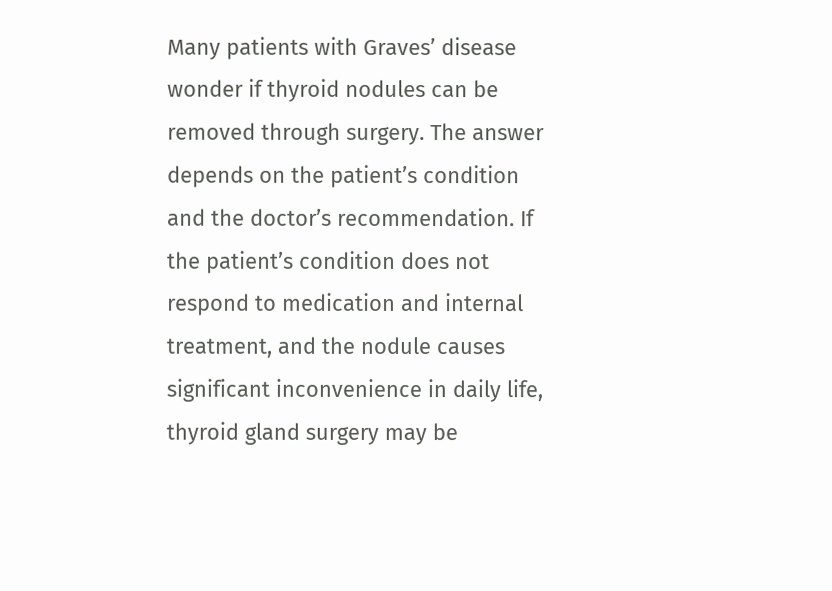Many patients with Graves’ disease wonder if thyroid nodules can be removed through surgery. The answer depends on the patient’s condition and the doctor’s recommendation. If the patient’s condition does not respond to medication and internal treatment, and the nodule causes significant inconvenience in daily life, thyroid gland surgery may be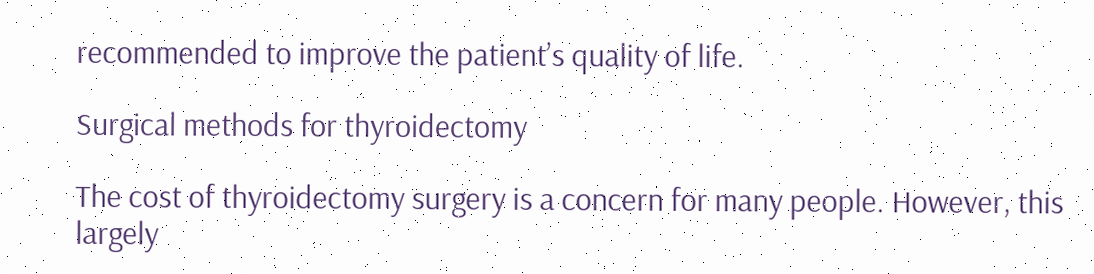recommended to improve the patient’s quality of life.

Surgical methods for thyroidectomy

The cost of thyroidectomy surgery is a concern for many people. However, this largely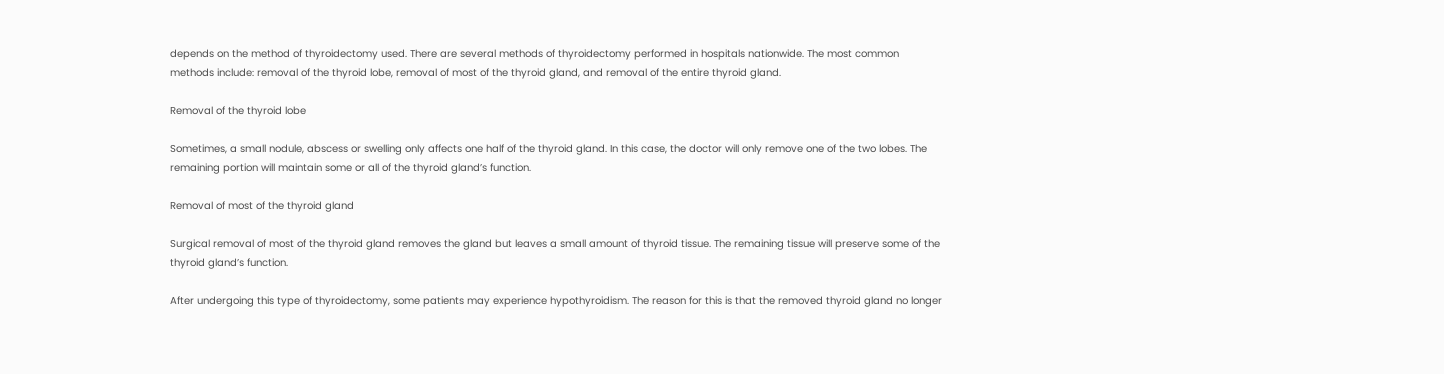depends on the method of thyroidectomy used. There are several methods of thyroidectomy performed in hospitals nationwide. The most common methods include: removal of the thyroid lobe, removal of most of the thyroid gland, and removal of the entire thyroid gland.

Removal of the thyroid lobe

Sometimes, a small nodule, abscess or swelling only affects one half of the thyroid gland. In this case, the doctor will only remove one of the two lobes. The remaining portion will maintain some or all of the thyroid gland’s function.

Removal of most of the thyroid gland

Surgical removal of most of the thyroid gland removes the gland but leaves a small amount of thyroid tissue. The remaining tissue will preserve some of the thyroid gland’s function.

After undergoing this type of thyroidectomy, some patients may experience hypothyroidism. The reason for this is that the removed thyroid gland no longer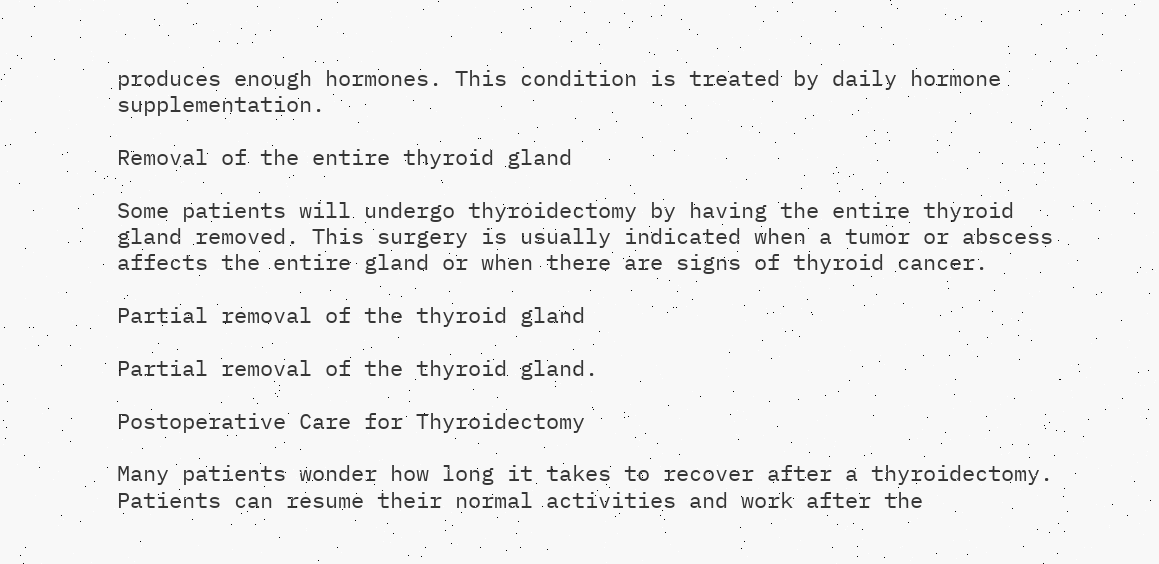produces enough hormones. This condition is treated by daily hormone supplementation.

Removal of the entire thyroid gland

Some patients will undergo thyroidectomy by having the entire thyroid gland removed. This surgery is usually indicated when a tumor or abscess affects the entire gland or when there are signs of thyroid cancer.

Partial removal of the thyroid gland

Partial removal of the thyroid gland.

Postoperative Care for Thyroidectomy

Many patients wonder how long it takes to recover after a thyroidectomy. Patients can resume their normal activities and work after the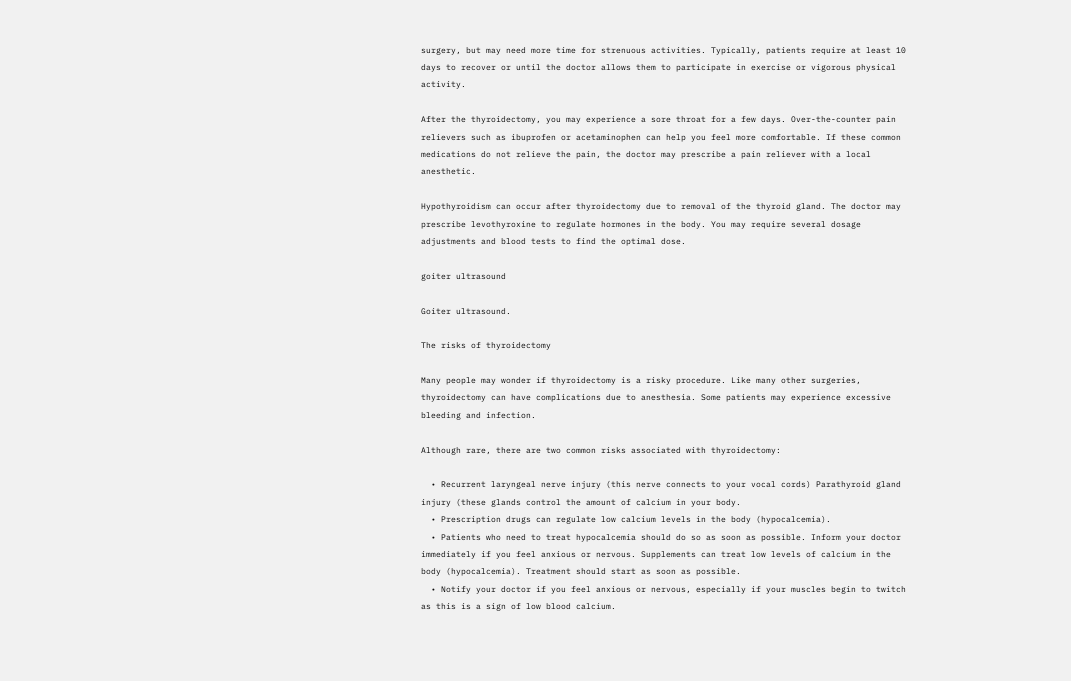surgery, but may need more time for strenuous activities. Typically, patients require at least 10 days to recover or until the doctor allows them to participate in exercise or vigorous physical activity.

After the thyroidectomy, you may experience a sore throat for a few days. Over-the-counter pain relievers such as ibuprofen or acetaminophen can help you feel more comfortable. If these common medications do not relieve the pain, the doctor may prescribe a pain reliever with a local anesthetic.

Hypothyroidism can occur after thyroidectomy due to removal of the thyroid gland. The doctor may prescribe levothyroxine to regulate hormones in the body. You may require several dosage adjustments and blood tests to find the optimal dose.

goiter ultrasound

Goiter ultrasound.

The risks of thyroidectomy

Many people may wonder if thyroidectomy is a risky procedure. Like many other surgeries, thyroidectomy can have complications due to anesthesia. Some patients may experience excessive bleeding and infection.

Although rare, there are two common risks associated with thyroidectomy:

  • Recurrent laryngeal nerve injury (this nerve connects to your vocal cords) Parathyroid gland injury (these glands control the amount of calcium in your body.
  • Prescription drugs can regulate low calcium levels in the body (hypocalcemia).
  • Patients who need to treat hypocalcemia should do so as soon as possible. Inform your doctor immediately if you feel anxious or nervous. Supplements can treat low levels of calcium in the body (hypocalcemia). Treatment should start as soon as possible.
  • Notify your doctor if you feel anxious or nervous, especially if your muscles begin to twitch as this is a sign of low blood calcium.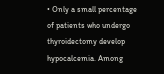• Only a small percentage of patients who undergo thyroidectomy develop hypocalcemia. Among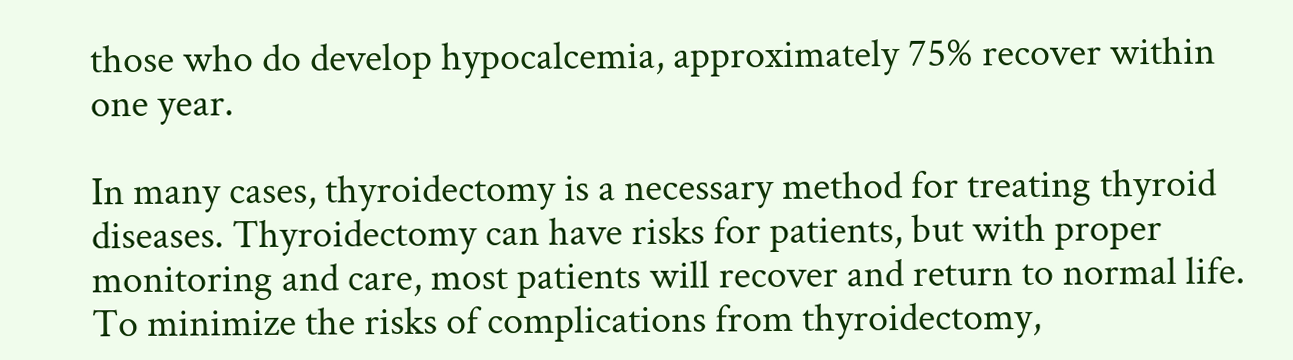those who do develop hypocalcemia, approximately 75% recover within one year.

In many cases, thyroidectomy is a necessary method for treating thyroid diseases. Thyroidectomy can have risks for patients, but with proper monitoring and care, most patients will recover and return to normal life. To minimize the risks of complications from thyroidectomy,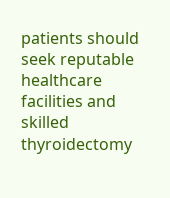patients should seek reputable healthcare facilities and skilled thyroidectomy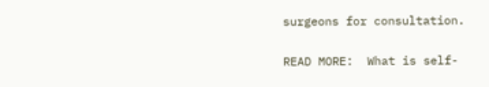surgeons for consultation.

READ MORE:  What is self-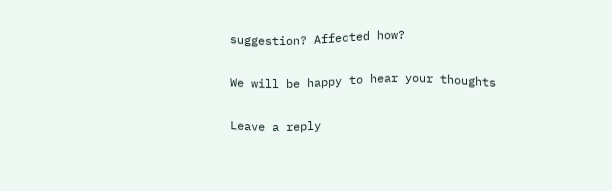suggestion? Affected how?

We will be happy to hear your thoughts

Leave a reply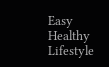Easy Healthy Lifestyle